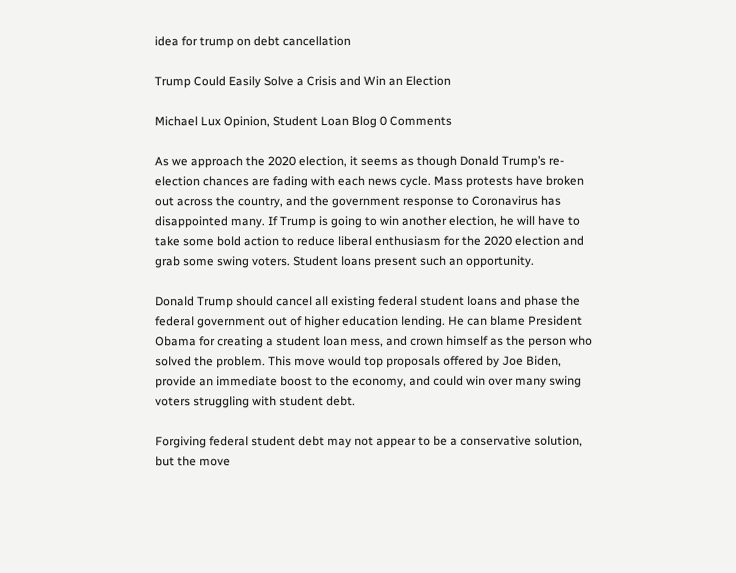idea for trump on debt cancellation

Trump Could Easily Solve a Crisis and Win an Election

Michael Lux Opinion, Student Loan Blog 0 Comments

As we approach the 2020 election, it seems as though Donald Trump’s re-election chances are fading with each news cycle. Mass protests have broken out across the country, and the government response to Coronavirus has disappointed many. If Trump is going to win another election, he will have to take some bold action to reduce liberal enthusiasm for the 2020 election and grab some swing voters. Student loans present such an opportunity.

Donald Trump should cancel all existing federal student loans and phase the federal government out of higher education lending. He can blame President Obama for creating a student loan mess, and crown himself as the person who solved the problem. This move would top proposals offered by Joe Biden, provide an immediate boost to the economy, and could win over many swing voters struggling with student debt.

Forgiving federal student debt may not appear to be a conservative solution, but the move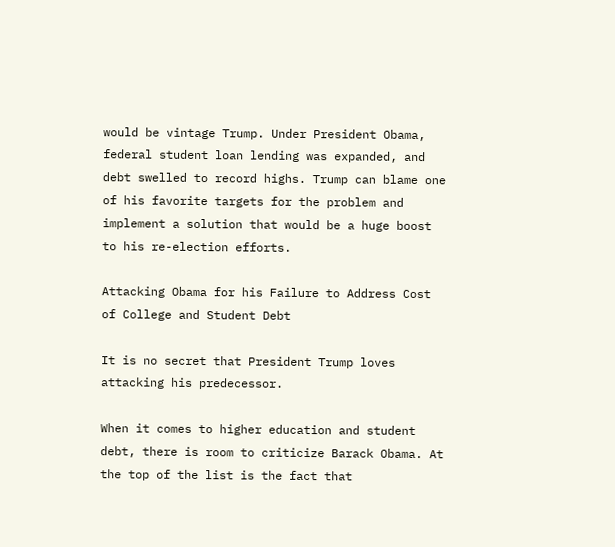would be vintage Trump. Under President Obama, federal student loan lending was expanded, and debt swelled to record highs. Trump can blame one of his favorite targets for the problem and implement a solution that would be a huge boost to his re-election efforts.

Attacking Obama for his Failure to Address Cost of College and Student Debt

It is no secret that President Trump loves attacking his predecessor.

When it comes to higher education and student debt, there is room to criticize Barack Obama. At the top of the list is the fact that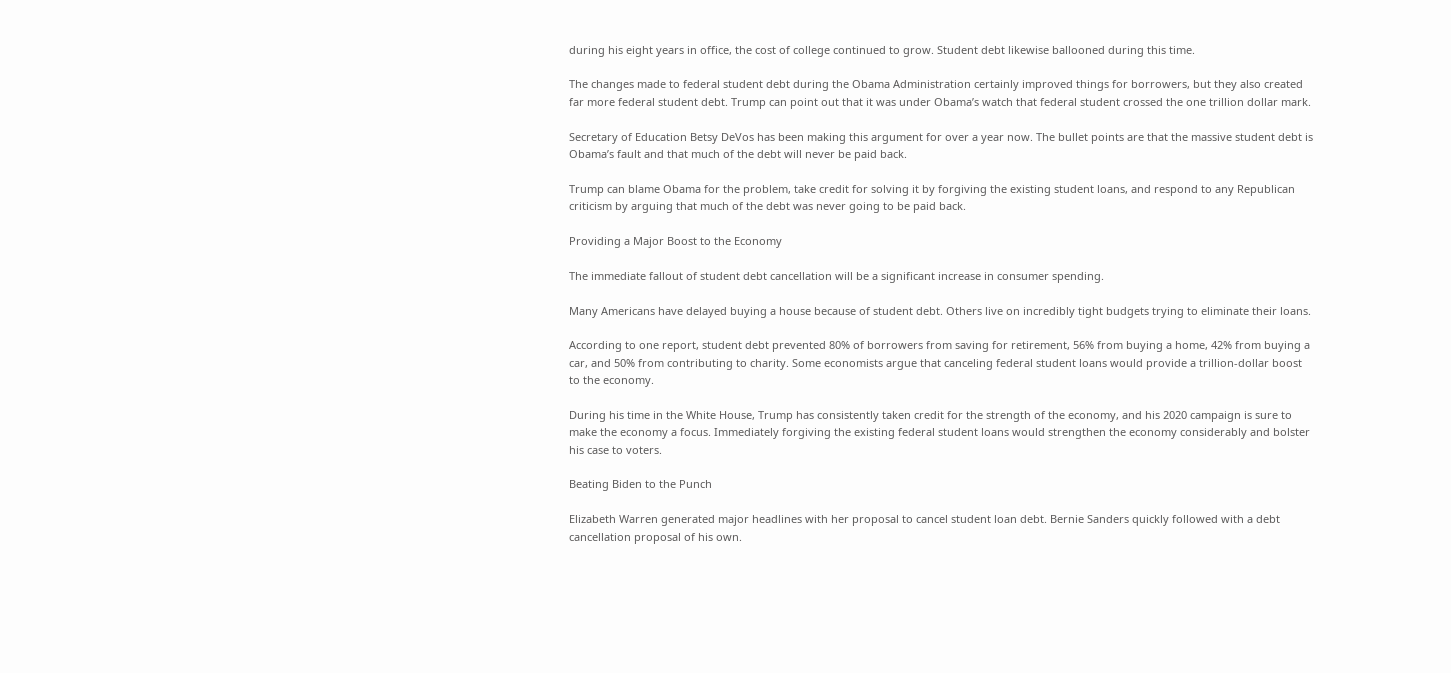during his eight years in office, the cost of college continued to grow. Student debt likewise ballooned during this time.

The changes made to federal student debt during the Obama Administration certainly improved things for borrowers, but they also created far more federal student debt. Trump can point out that it was under Obama’s watch that federal student crossed the one trillion dollar mark.

Secretary of Education Betsy DeVos has been making this argument for over a year now. The bullet points are that the massive student debt is Obama’s fault and that much of the debt will never be paid back.

Trump can blame Obama for the problem, take credit for solving it by forgiving the existing student loans, and respond to any Republican criticism by arguing that much of the debt was never going to be paid back.

Providing a Major Boost to the Economy

The immediate fallout of student debt cancellation will be a significant increase in consumer spending.

Many Americans have delayed buying a house because of student debt. Others live on incredibly tight budgets trying to eliminate their loans.

According to one report, student debt prevented 80% of borrowers from saving for retirement, 56% from buying a home, 42% from buying a car, and 50% from contributing to charity. Some economists argue that canceling federal student loans would provide a trillion-dollar boost to the economy.

During his time in the White House, Trump has consistently taken credit for the strength of the economy, and his 2020 campaign is sure to make the economy a focus. Immediately forgiving the existing federal student loans would strengthen the economy considerably and bolster his case to voters.

Beating Biden to the Punch

Elizabeth Warren generated major headlines with her proposal to cancel student loan debt. Bernie Sanders quickly followed with a debt cancellation proposal of his own.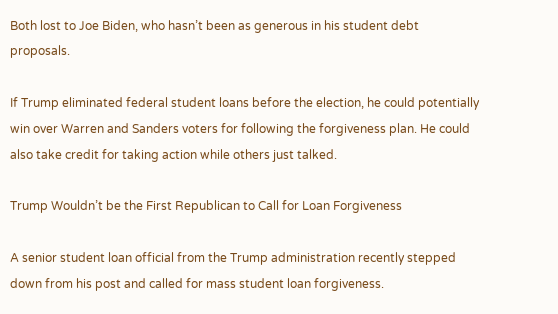Both lost to Joe Biden, who hasn’t been as generous in his student debt proposals.

If Trump eliminated federal student loans before the election, he could potentially win over Warren and Sanders voters for following the forgiveness plan. He could also take credit for taking action while others just talked.

Trump Wouldn’t be the First Republican to Call for Loan Forgiveness

A senior student loan official from the Trump administration recently stepped down from his post and called for mass student loan forgiveness.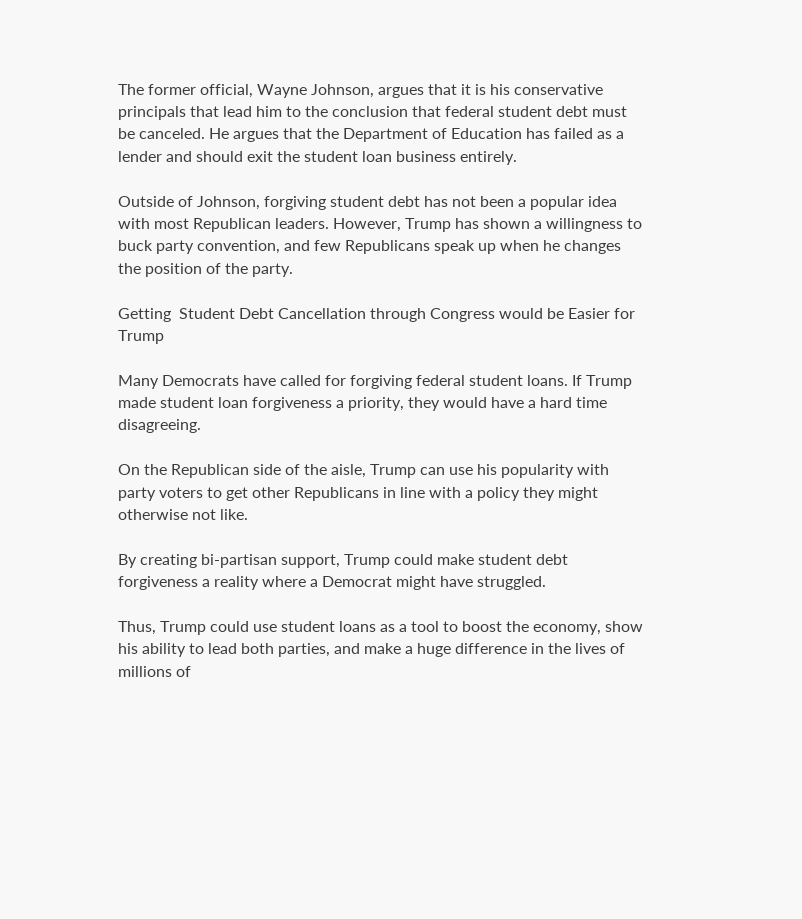The former official, Wayne Johnson, argues that it is his conservative principals that lead him to the conclusion that federal student debt must be canceled. He argues that the Department of Education has failed as a lender and should exit the student loan business entirely.

Outside of Johnson, forgiving student debt has not been a popular idea with most Republican leaders. However, Trump has shown a willingness to buck party convention, and few Republicans speak up when he changes the position of the party.

Getting  Student Debt Cancellation through Congress would be Easier for Trump

Many Democrats have called for forgiving federal student loans. If Trump made student loan forgiveness a priority, they would have a hard time disagreeing.

On the Republican side of the aisle, Trump can use his popularity with party voters to get other Republicans in line with a policy they might otherwise not like.

By creating bi-partisan support, Trump could make student debt forgiveness a reality where a Democrat might have struggled.

Thus, Trump could use student loans as a tool to boost the economy, show his ability to lead both parties, and make a huge difference in the lives of millions of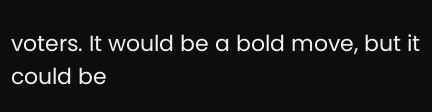voters. It would be a bold move, but it could be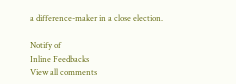a difference-maker in a close election.

Notify of
Inline Feedbacks
View all comments